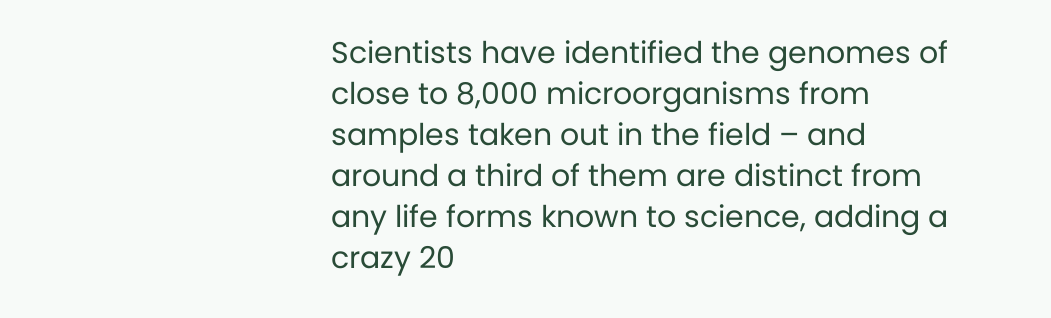Scientists have identified the genomes of close to 8,000 microorganisms from samples taken out in the field – and around a third of them are distinct from any life forms known to science, adding a crazy 20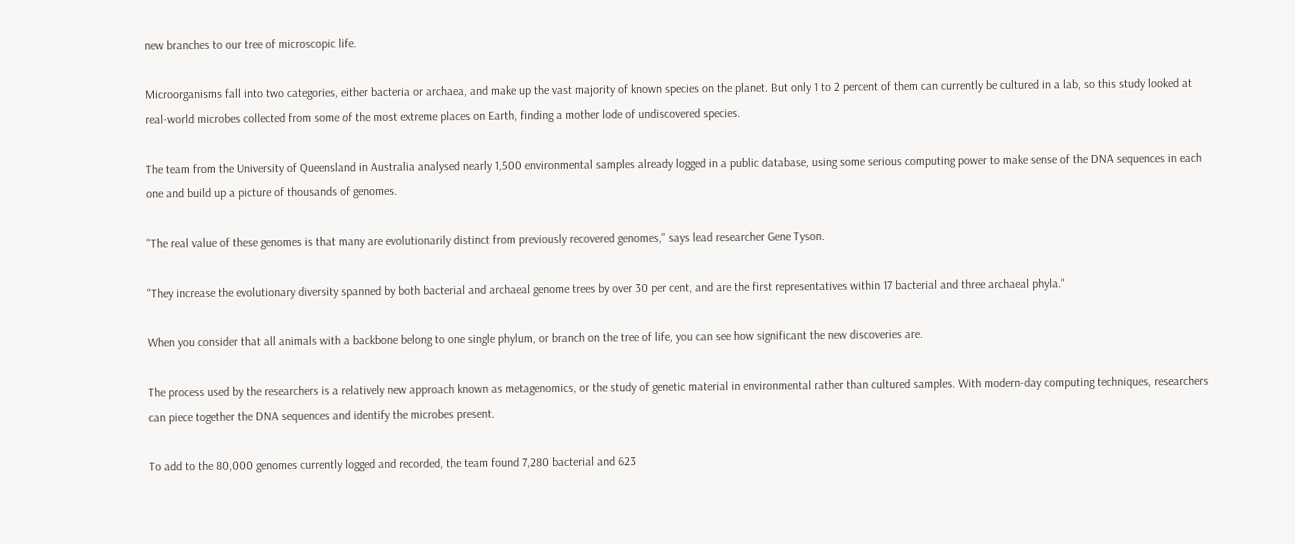new branches to our tree of microscopic life.

Microorganisms fall into two categories, either bacteria or archaea, and make up the vast majority of known species on the planet. But only 1 to 2 percent of them can currently be cultured in a lab, so this study looked at real-world microbes collected from some of the most extreme places on Earth, finding a mother lode of undiscovered species.

The team from the University of Queensland in Australia analysed nearly 1,500 environmental samples already logged in a public database, using some serious computing power to make sense of the DNA sequences in each one and build up a picture of thousands of genomes.

"The real value of these genomes is that many are evolutionarily distinct from previously recovered genomes," says lead researcher Gene Tyson.

"They increase the evolutionary diversity spanned by both bacterial and archaeal genome trees by over 30 per cent, and are the first representatives within 17 bacterial and three archaeal phyla."

When you consider that all animals with a backbone belong to one single phylum, or branch on the tree of life, you can see how significant the new discoveries are.

The process used by the researchers is a relatively new approach known as metagenomics, or the study of genetic material in environmental rather than cultured samples. With modern-day computing techniques, researchers can piece together the DNA sequences and identify the microbes present.

To add to the 80,000 genomes currently logged and recorded, the team found 7,280 bacterial and 623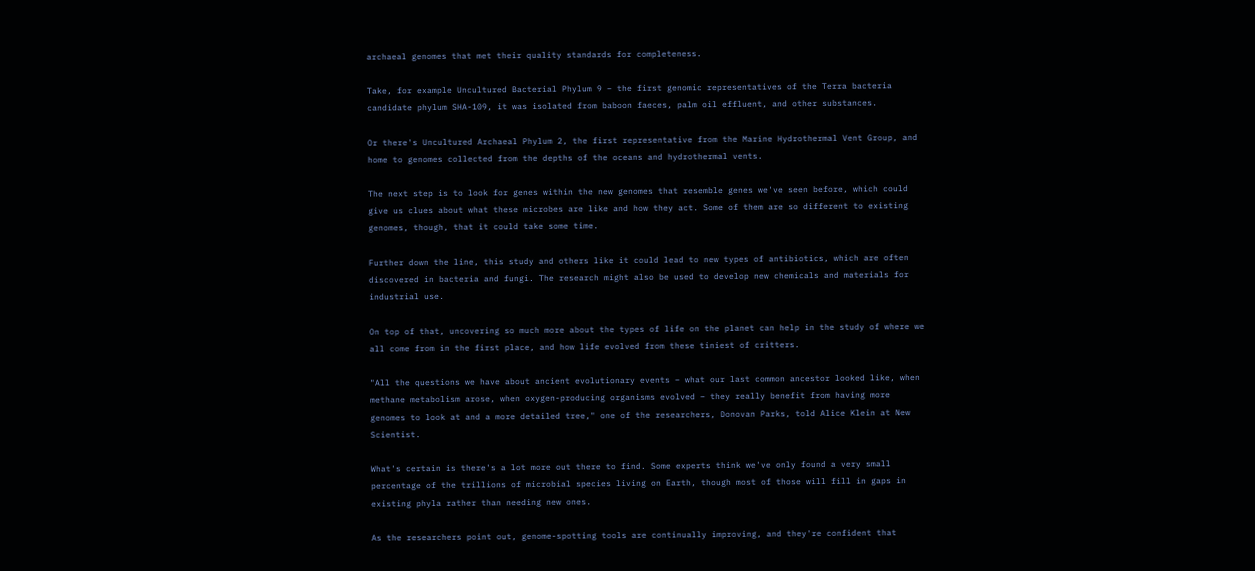archaeal genomes that met their quality standards for completeness.

Take, for example Uncultured Bacterial Phylum 9 – the first genomic representatives of the Terra bacteria candidate phylum SHA-109, it was isolated from baboon faeces, palm oil effluent, and other substances.

Or there's Uncultured Archaeal Phylum 2, the first representative from the Marine Hydrothermal Vent Group, and home to genomes collected from the depths of the oceans and hydrothermal vents.

The next step is to look for genes within the new genomes that resemble genes we've seen before, which could give us clues about what these microbes are like and how they act. Some of them are so different to existing genomes, though, that it could take some time.

Further down the line, this study and others like it could lead to new types of antibiotics, which are often discovered in bacteria and fungi. The research might also be used to develop new chemicals and materials for industrial use.

On top of that, uncovering so much more about the types of life on the planet can help in the study of where we all come from in the first place, and how life evolved from these tiniest of critters.

"All the questions we have about ancient evolutionary events – what our last common ancestor looked like, when methane metabolism arose, when oxygen-producing organisms evolved – they really benefit from having more genomes to look at and a more detailed tree," one of the researchers, Donovan Parks, told Alice Klein at New Scientist.

What's certain is there's a lot more out there to find. Some experts think we've only found a very small percentage of the trillions of microbial species living on Earth, though most of those will fill in gaps in existing phyla rather than needing new ones.

As the researchers point out, genome-spotting tools are continually improving, and they're confident that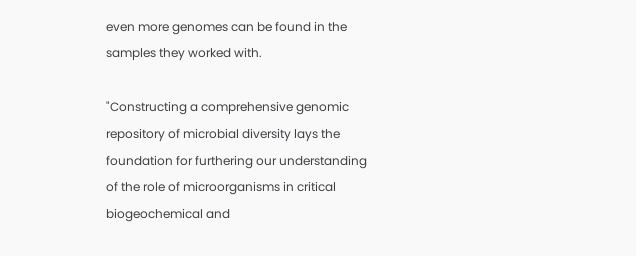even more genomes can be found in the samples they worked with.

"Constructing a comprehensive genomic repository of microbial diversity lays the foundation for furthering our understanding of the role of microorganisms in critical biogeochemical and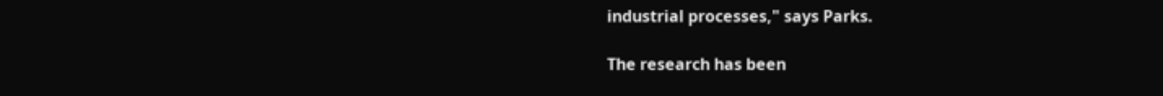industrial processes," says Parks.

The research has been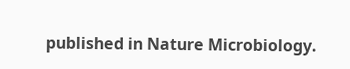published in Nature Microbiology.